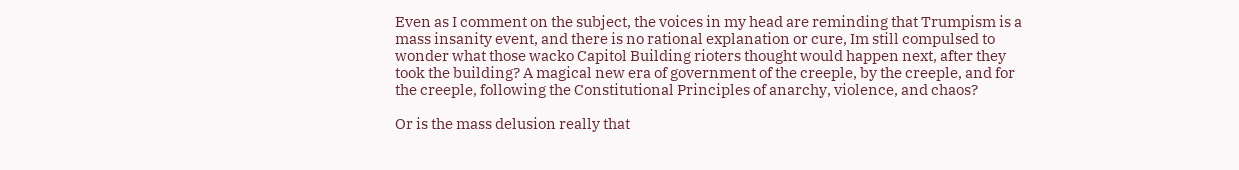Even as I comment on the subject, the voices in my head are reminding that Trumpism is a mass insanity event, and there is no rational explanation or cure, Im still compulsed to wonder what those wacko Capitol Building rioters thought would happen next, after they took the building? A magical new era of government of the creeple, by the creeple, and for the creeple, following the Constitutional Principles of anarchy, violence, and chaos?

Or is the mass delusion really that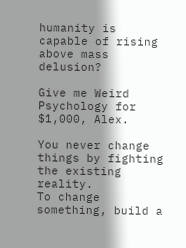humanity is capable of rising above mass delusion?

Give me Weird Psychology for $1,000, Alex.

You never change things by fighting the existing reality.
To change something, build a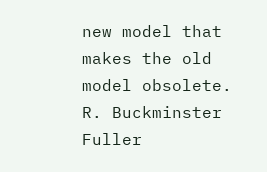new model that makes the old model obsolete.
R. Buckminster Fuller